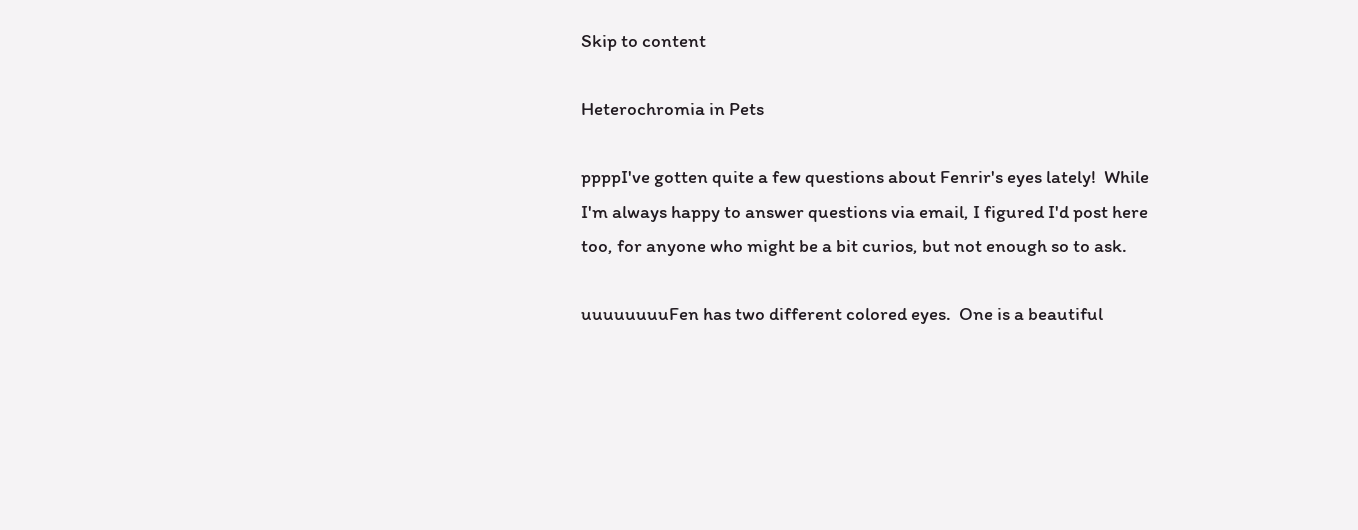Skip to content

Heterochromia in Pets

ppppI've gotten quite a few questions about Fenrir's eyes lately!  While I'm always happy to answer questions via email, I figured I'd post here too, for anyone who might be a bit curios, but not enough so to ask.

uuuuuuuuFen has two different colored eyes.  One is a beautiful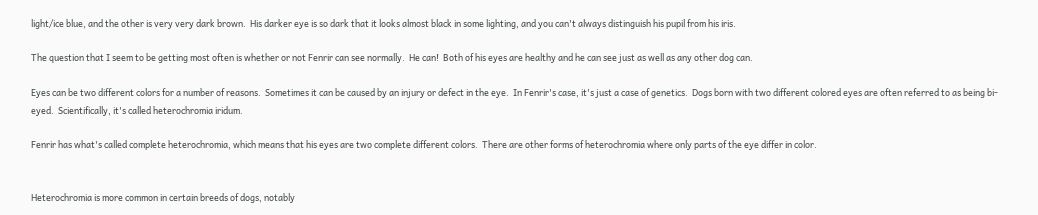light/ice blue, and the other is very very dark brown.  His darker eye is so dark that it looks almost black in some lighting, and you can't always distinguish his pupil from his iris.

The question that I seem to be getting most often is whether or not Fenrir can see normally.  He can!  Both of his eyes are healthy and he can see just as well as any other dog can.

Eyes can be two different colors for a number of reasons.  Sometimes it can be caused by an injury or defect in the eye.  In Fenrir's case, it's just a case of genetics.  Dogs born with two different colored eyes are often referred to as being bi-eyed.  Scientifically, it's called heterochromia iridum.

Fenrir has what's called complete heterochromia, which means that his eyes are two complete different colors.  There are other forms of heterochromia where only parts of the eye differ in color.


Heterochromia is more common in certain breeds of dogs, notably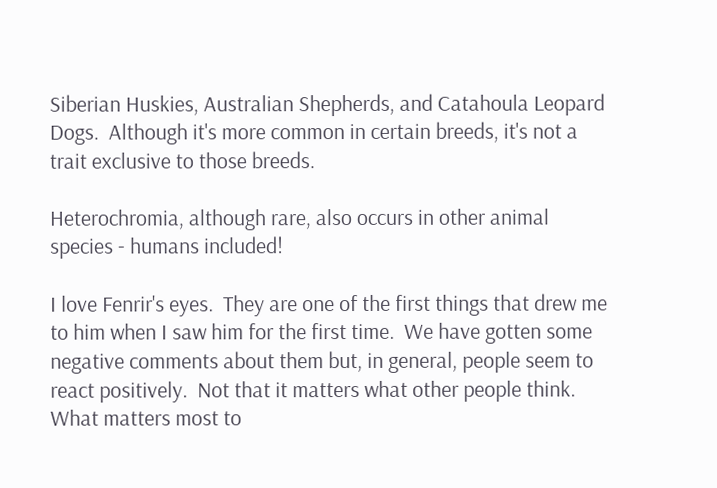Siberian Huskies, Australian Shepherds, and Catahoula Leopard Dogs.  Although it's more common in certain breeds, it's not a trait exclusive to those breeds.

Heterochromia, although rare, also occurs in other animal species - humans included!

I love Fenrir's eyes.  They are one of the first things that drew me to him when I saw him for the first time.  We have gotten some negative comments about them but, in general, people seem to react positively.  Not that it matters what other people think.  What matters most to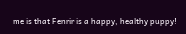me is that Fenrir is a happy, healthy puppy!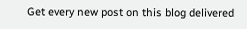Get every new post on this blog delivered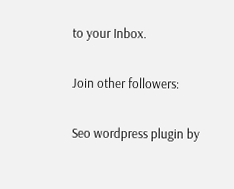to your Inbox.

Join other followers:

Seo wordpress plugin by